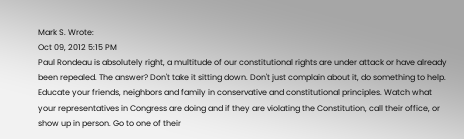Mark S. Wrote:
Oct 09, 2012 5:15 PM
Paul Rondeau is absolutely right, a multitude of our constitutional rights are under attack or have already been repealed. The answer? Don't take it sitting down. Don't just complain about it, do something to help. Educate your friends, neighbors and family in conservative and constitutional principles. Watch what your representatives in Congress are doing and if they are violating the Constitution, call their office, or show up in person. Go to one of their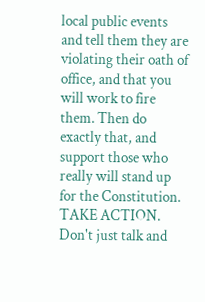local public events and tell them they are violating their oath of office, and that you will work to fire them. Then do exactly that, and support those who really will stand up for the Constitution. TAKE ACTION. Don't just talk and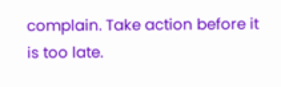complain. Take action before it is too late.